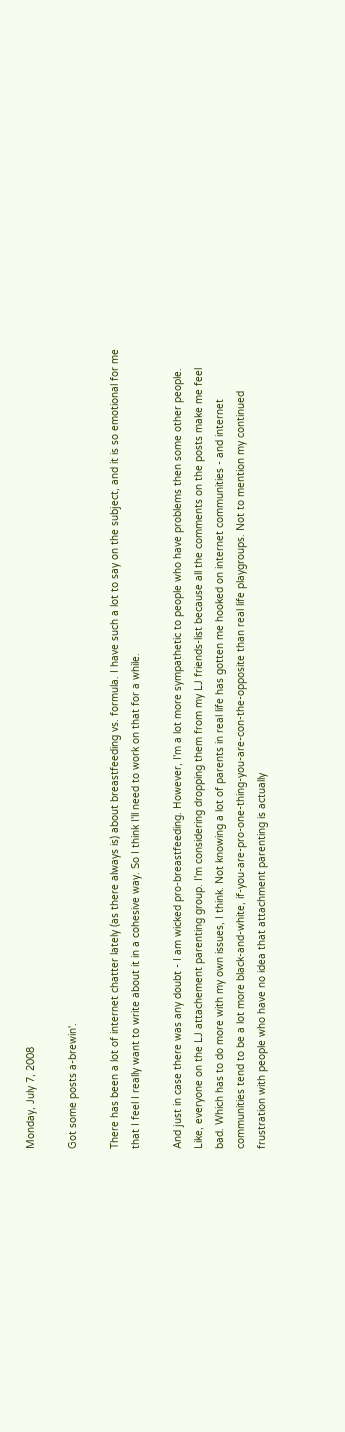Monday, July 7, 2008

Got some posts a-brewin'.

There has been a lot of internet chatter lately (as there always is) about breastfeeding vs. formula. I have such a lot to say on the subject, and it is so emotional for me that I feel I really want to write about it in a cohesive way. So I think I'll need to work on that for a while.

And just in case there was any doubt - I am wicked pro-breastfeeding. However, I'm a lot more sympathetic to people who have problems then some other people. Like, everyone on the LJ attachement parenting group. I'm considering dropping them from my LJ friends-list because all the comments on the posts make me feel bad. Which has to do more with my own issues, I think. Not knowing a lot of parents in real life has gotten me hooked on internet communities - and internet communities tend to be a lot more black-and-white, if-you-are-pro-one-thing-you-are-con-the-opposite than real life playgroups. Not to mention my continued frustration with people who have no idea that attachment parenting is actually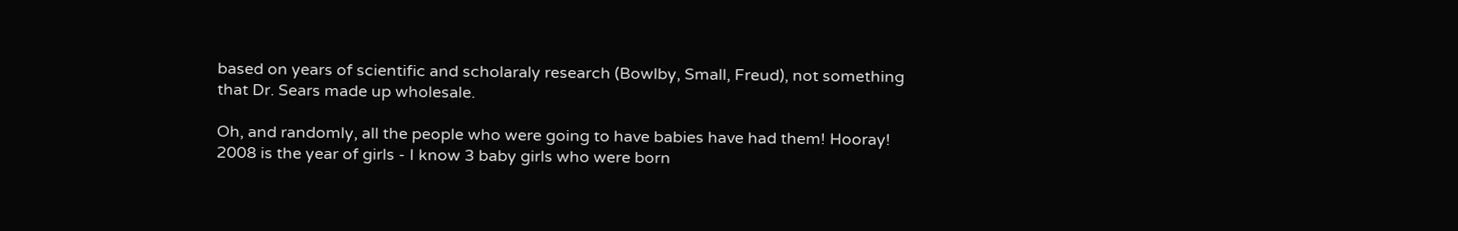based on years of scientific and scholaraly research (Bowlby, Small, Freud), not something that Dr. Sears made up wholesale.

Oh, and randomly, all the people who were going to have babies have had them! Hooray! 2008 is the year of girls - I know 3 baby girls who were born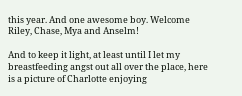this year. And one awesome boy. Welcome Riley, Chase, Mya and Anselm!

And to keep it light, at least until I let my breastfeeding angst out all over the place, here is a picture of Charlotte enjoying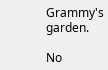Grammy's garden.

No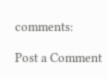comments:

Post a Comment